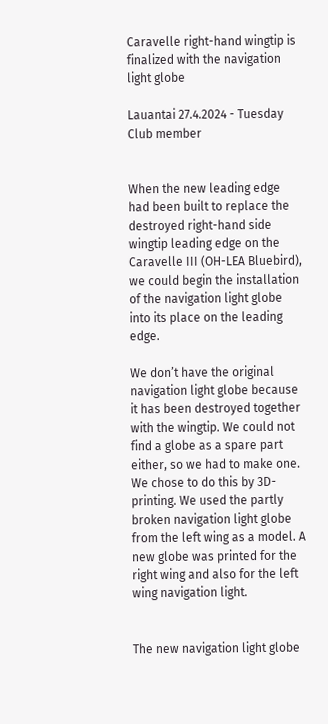Caravelle right-hand wingtip is finalized with the navigation light globe

Lauantai 27.4.2024 - Tuesday Club member


When the new leading edge had been built to replace the destroyed right-hand side wingtip leading edge on the Caravelle III (OH-LEA Bluebird), we could begin the installation of the navigation light globe into its place on the leading edge.

We don’t have the original navigation light globe because it has been destroyed together with the wingtip. We could not find a globe as a spare part either, so we had to make one. We chose to do this by 3D-printing. We used the partly broken navigation light globe from the left wing as a model. A new globe was printed for the right wing and also for the left wing navigation light.


The new navigation light globe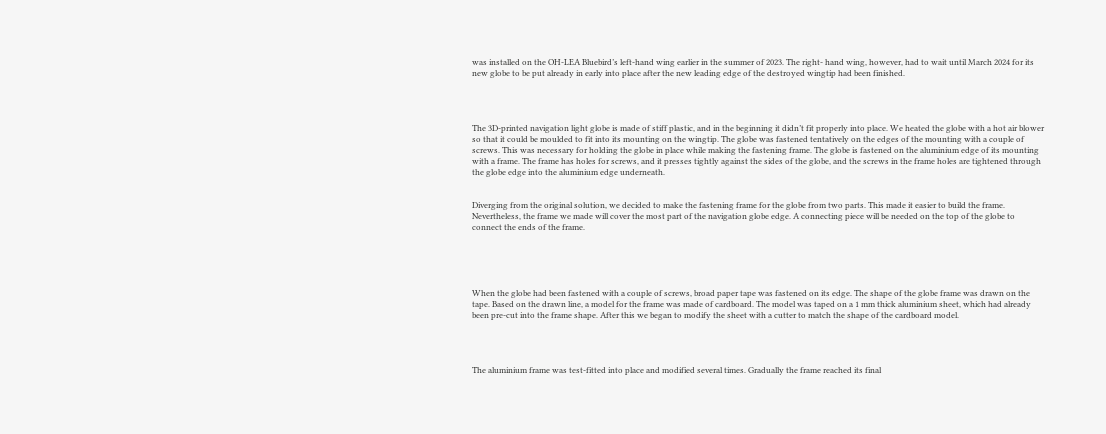was installed on the OH-LEA Bluebird’s left-hand wing earlier in the summer of 2023. The right- hand wing, however, had to wait until March 2024 for its new globe to be put already in early into place after the new leading edge of the destroyed wingtip had been finished.




The 3D-printed navigation light globe is made of stiff plastic, and in the beginning it didn’t fit properly into place. We heated the globe with a hot air blower so that it could be moulded to fit into its mounting on the wingtip. The globe was fastened tentatively on the edges of the mounting with a couple of screws. This was necessary for holding the globe in place while making the fastening frame. The globe is fastened on the aluminium edge of its mounting with a frame. The frame has holes for screws, and it presses tightly against the sides of the globe, and the screws in the frame holes are tightened through the globe edge into the aluminium edge underneath.


Diverging from the original solution, we decided to make the fastening frame for the globe from two parts. This made it easier to build the frame. Nevertheless, the frame we made will cover the most part of the navigation globe edge. A connecting piece will be needed on the top of the globe to connect the ends of the frame.





When the globe had been fastened with a couple of screws, broad paper tape was fastened on its edge. The shape of the globe frame was drawn on the tape. Based on the drawn line, a model for the frame was made of cardboard. The model was taped on a 1 mm thick aluminium sheet, which had already been pre-cut into the frame shape. After this we began to modify the sheet with a cutter to match the shape of the cardboard model.




The aluminium frame was test-fitted into place and modified several times. Gradually the frame reached its final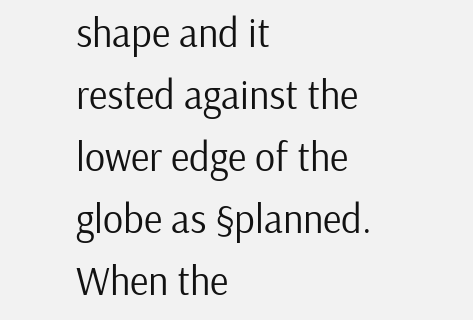shape and it rested against the lower edge of the globe as §planned. When the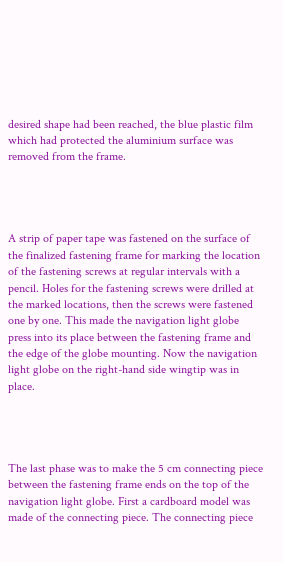desired shape had been reached, the blue plastic film which had protected the aluminium surface was removed from the frame.




A strip of paper tape was fastened on the surface of the finalized fastening frame for marking the location of the fastening screws at regular intervals with a pencil. Holes for the fastening screws were drilled at the marked locations, then the screws were fastened one by one. This made the navigation light globe press into its place between the fastening frame and the edge of the globe mounting. Now the navigation light globe on the right-hand side wingtip was in place.




The last phase was to make the 5 cm connecting piece between the fastening frame ends on the top of the navigation light globe. First a cardboard model was made of the connecting piece. The connecting piece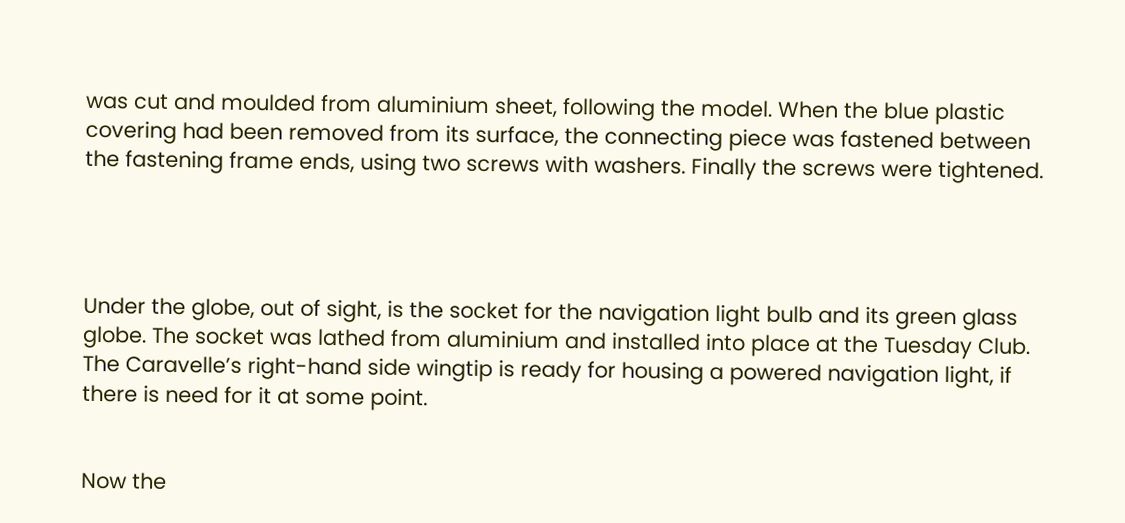was cut and moulded from aluminium sheet, following the model. When the blue plastic covering had been removed from its surface, the connecting piece was fastened between the fastening frame ends, using two screws with washers. Finally the screws were tightened.




Under the globe, out of sight, is the socket for the navigation light bulb and its green glass globe. The socket was lathed from aluminium and installed into place at the Tuesday Club. The Caravelle’s right-hand side wingtip is ready for housing a powered navigation light, if there is need for it at some point.


Now the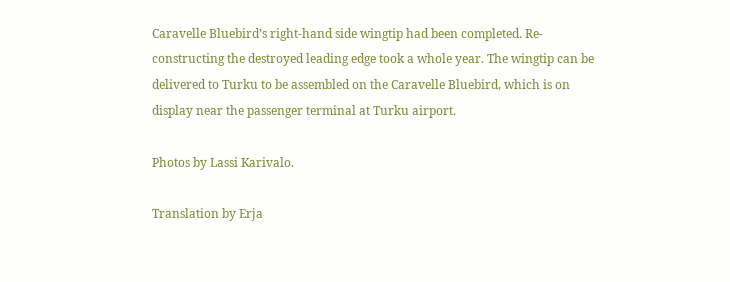Caravelle Bluebird’s right-hand side wingtip had been completed. Re-constructing the destroyed leading edge took a whole year. The wingtip can be delivered to Turku to be assembled on the Caravelle Bluebird, which is on display near the passenger terminal at Turku airport.

Photos by Lassi Karivalo.

Translation by Erja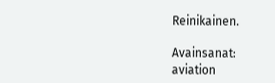Reinikainen.

Avainsanat: aviation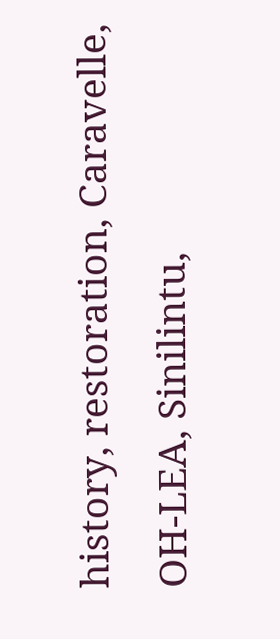history, restoration, Caravelle, OH-LEA, Sinilintu,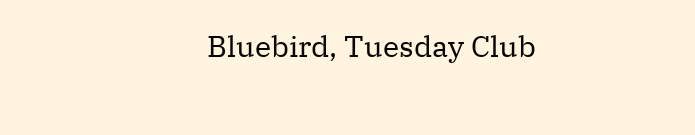Bluebird, Tuesday Club